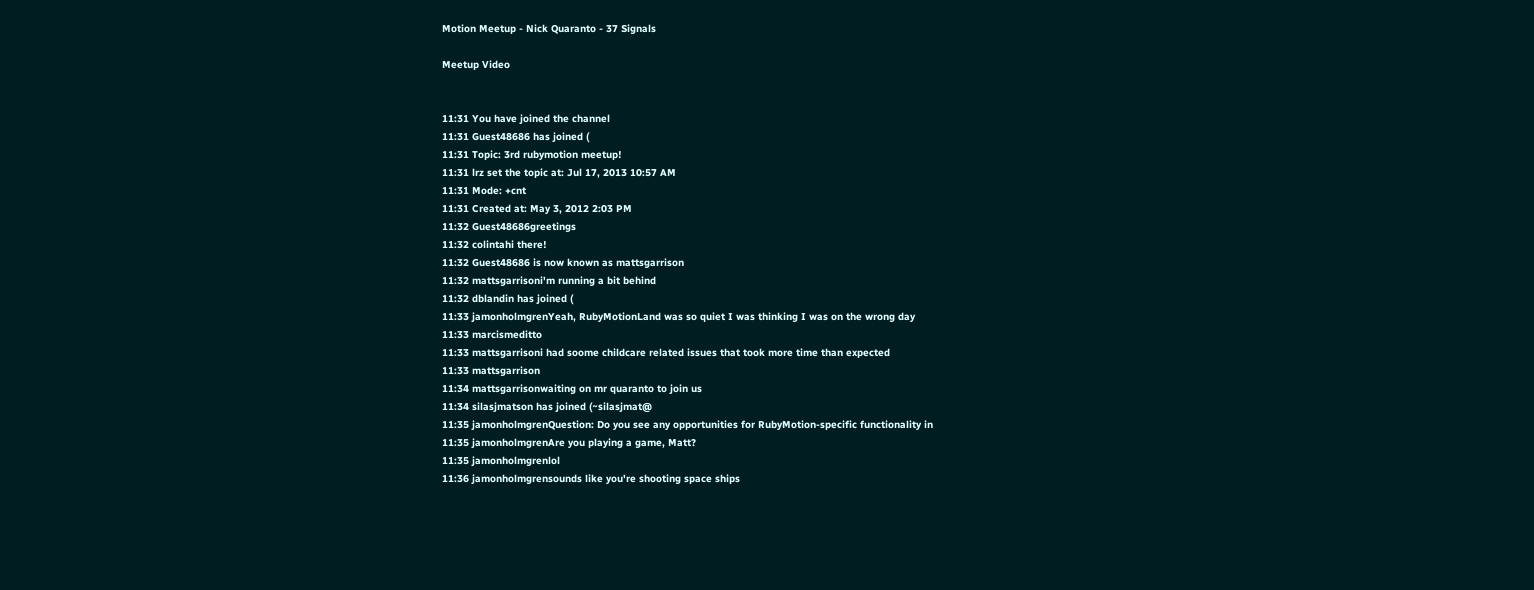Motion Meetup - Nick Quaranto - 37 Signals

Meetup Video


11:31 You have joined the channel
11:31 Guest48686 has joined (
11:31 Topic: 3rd rubymotion meetup!
11:31 lrz set the topic at: Jul 17, 2013 10:57 AM
11:31 Mode: +cnt
11:31 Created at: May 3, 2012 2:03 PM
11:32 Guest48686greetings
11:32 colintahi there!
11:32 Guest48686 is now known as mattsgarrison
11:32 mattsgarrisoni'm running a bit behind
11:32 dblandin has joined (
11:33 jamonholmgrenYeah, RubyMotionLand was so quiet I was thinking I was on the wrong day
11:33 marcismeditto
11:33 mattsgarrisoni had soome childcare related issues that took more time than expected
11:33 mattsgarrison
11:34 mattsgarrisonwaiting on mr quaranto to join us
11:34 silasjmatson has joined (~silasjmat@
11:35 jamonholmgrenQuestion: Do you see any opportunities for RubyMotion-specific functionality in
11:35 jamonholmgrenAre you playing a game, Matt?
11:35 jamonholmgrenlol
11:36 jamonholmgrensounds like you're shooting space ships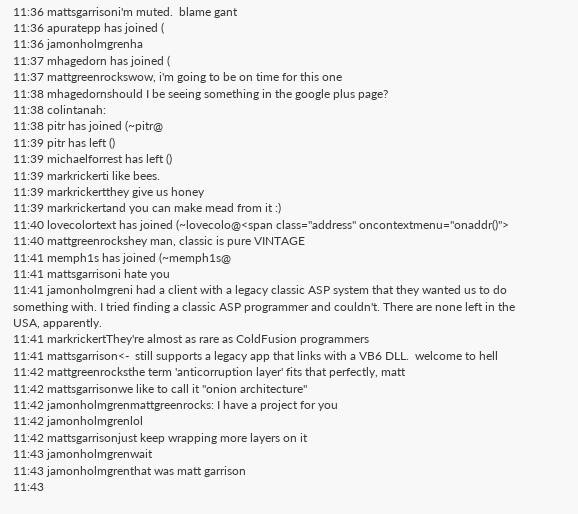11:36 mattsgarrisoni'm muted.  blame gant
11:36 apuratepp has joined (
11:36 jamonholmgrenha
11:37 mhagedorn has joined (
11:37 mattgreenrockswow, i'm going to be on time for this one
11:38 mhagedornshould I be seeing something in the google plus page?
11:38 colintanah:
11:38 pitr has joined (~pitr@
11:39 pitr has left ()
11:39 michaelforrest has left ()
11:39 markrickerti like bees.
11:39 markrickertthey give us honey
11:39 markrickertand you can make mead from it :)
11:40 lovecolortext has joined (~lovecolo@<span class="address" oncontextmenu="onaddr()">
11:40 mattgreenrockshey man, classic is pure VINTAGE
11:41 memph1s has joined (~memph1s@
11:41 mattsgarrisoni hate you
11:41 jamonholmgreni had a client with a legacy classic ASP system that they wanted us to do something with. I tried finding a classic ASP programmer and couldn't. There are none left in the USA, apparently.
11:41 markrickertThey're almost as rare as ColdFusion programmers
11:41 mattsgarrison<-  still supports a legacy app that links with a VB6 DLL.  welcome to hell
11:42 mattgreenrocksthe term 'anticorruption layer' fits that perfectly, matt
11:42 mattsgarrisonwe like to call it "onion architecture"
11:42 jamonholmgrenmattgreenrocks: I have a project for you
11:42 jamonholmgrenlol
11:42 mattsgarrisonjust keep wrapping more layers on it
11:43 jamonholmgrenwait
11:43 jamonholmgrenthat was matt garrison
11:43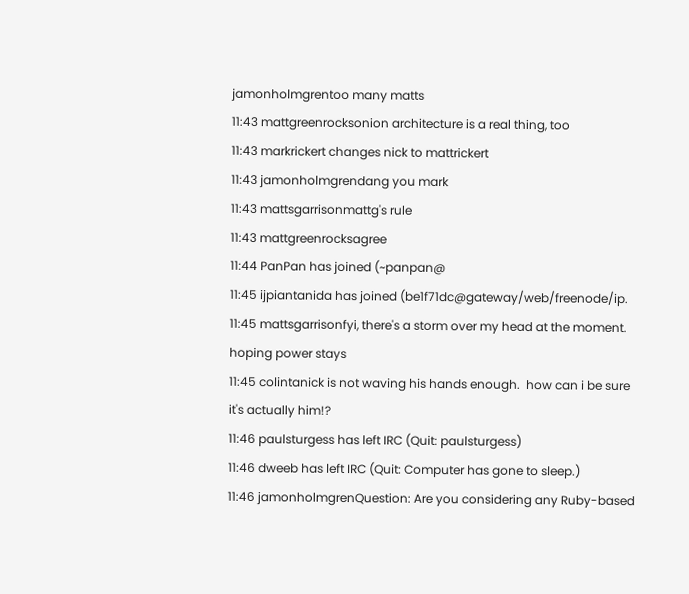jamonholmgrentoo many matts
11:43 mattgreenrocksonion architecture is a real thing, too
11:43 markrickert changes nick to mattrickert
11:43 jamonholmgrendang you mark
11:43 mattsgarrisonmattg's rule
11:43 mattgreenrocksagree
11:44 PanPan has joined (~panpan@
11:45 ijpiantanida has joined (be1f71dc@gateway/web/freenode/ip.
11:45 mattsgarrisonfyi, there's a storm over my head at the moment.  hoping power stays
11:45 colintanick is not waving his hands enough.  how can i be sure it's actually him!?
11:46 paulsturgess has left IRC (Quit: paulsturgess)
11:46 dweeb has left IRC (Quit: Computer has gone to sleep.)
11:46 jamonholmgrenQuestion: Are you considering any Ruby-based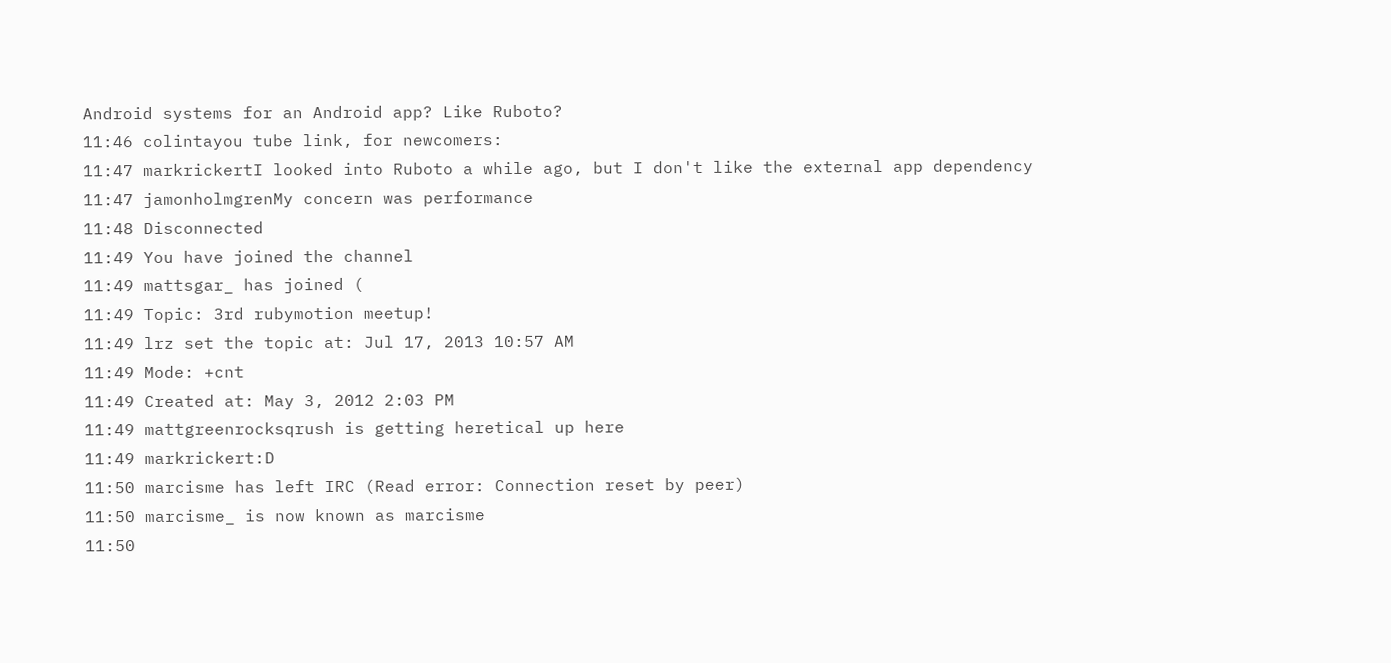Android systems for an Android app? Like Ruboto?
11:46 colintayou tube link, for newcomers:
11:47 markrickertI looked into Ruboto a while ago, but I don't like the external app dependency
11:47 jamonholmgrenMy concern was performance
11:48 Disconnected
11:49 You have joined the channel
11:49 mattsgar_ has joined (
11:49 Topic: 3rd rubymotion meetup!
11:49 lrz set the topic at: Jul 17, 2013 10:57 AM
11:49 Mode: +cnt
11:49 Created at: May 3, 2012 2:03 PM
11:49 mattgreenrocksqrush is getting heretical up here
11:49 markrickert:D
11:50 marcisme has left IRC (Read error: Connection reset by peer)
11:50 marcisme_ is now known as marcisme
11:50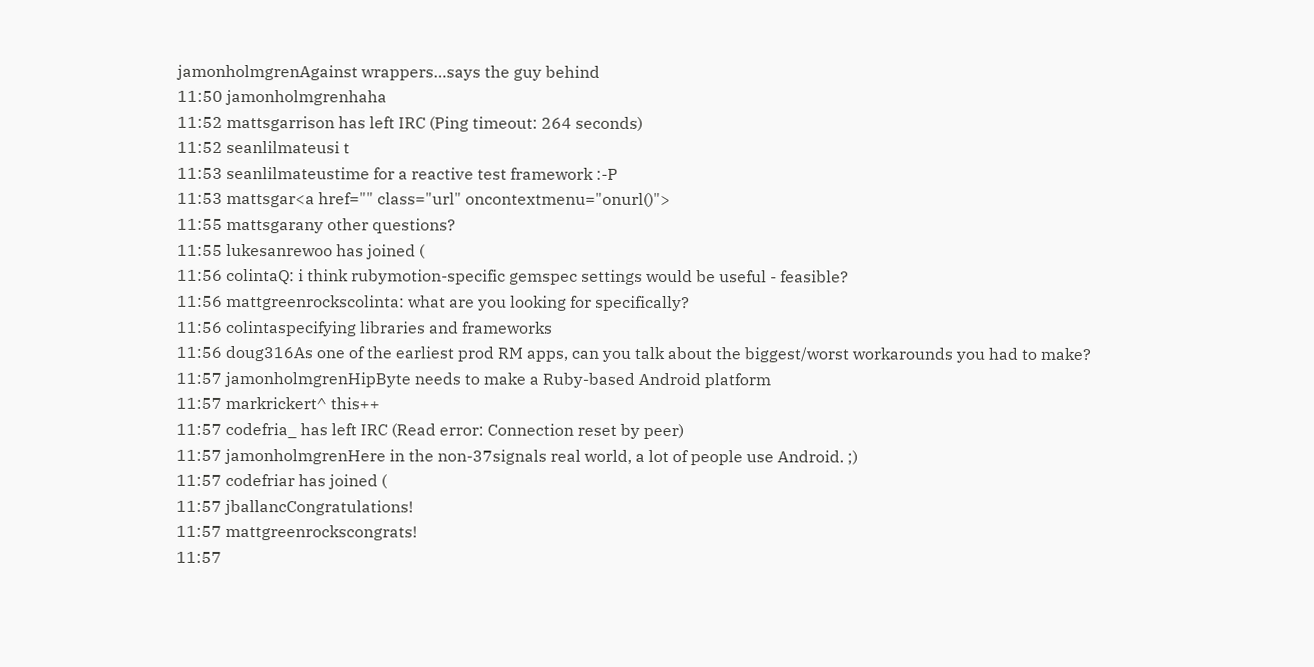jamonholmgrenAgainst wrappers…says the guy behind
11:50 jamonholmgrenhaha
11:52 mattsgarrison has left IRC (Ping timeout: 264 seconds)
11:52 seanlilmateusi t
11:53 seanlilmateustime for a reactive test framework :-P
11:53 mattsgar<a href="" class="url" oncontextmenu="onurl()">
11:55 mattsgarany other questions?
11:55 lukesanrewoo has joined (
11:56 colintaQ: i think rubymotion-specific gemspec settings would be useful - feasible?
11:56 mattgreenrockscolinta: what are you looking for specifically?
11:56 colintaspecifying libraries and frameworks
11:56 doug316As one of the earliest prod RM apps, can you talk about the biggest/worst workarounds you had to make?
11:57 jamonholmgrenHipByte needs to make a Ruby-based Android platform
11:57 markrickert^ this++
11:57 codefria_ has left IRC (Read error: Connection reset by peer)
11:57 jamonholmgrenHere in the non-37signals real world, a lot of people use Android. ;)
11:57 codefriar has joined (
11:57 jballancCongratulations!
11:57 mattgreenrockscongrats!
11:57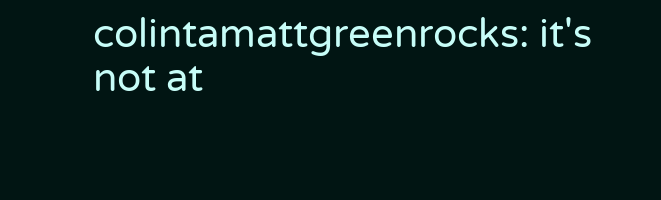colintamattgreenrocks: it's not at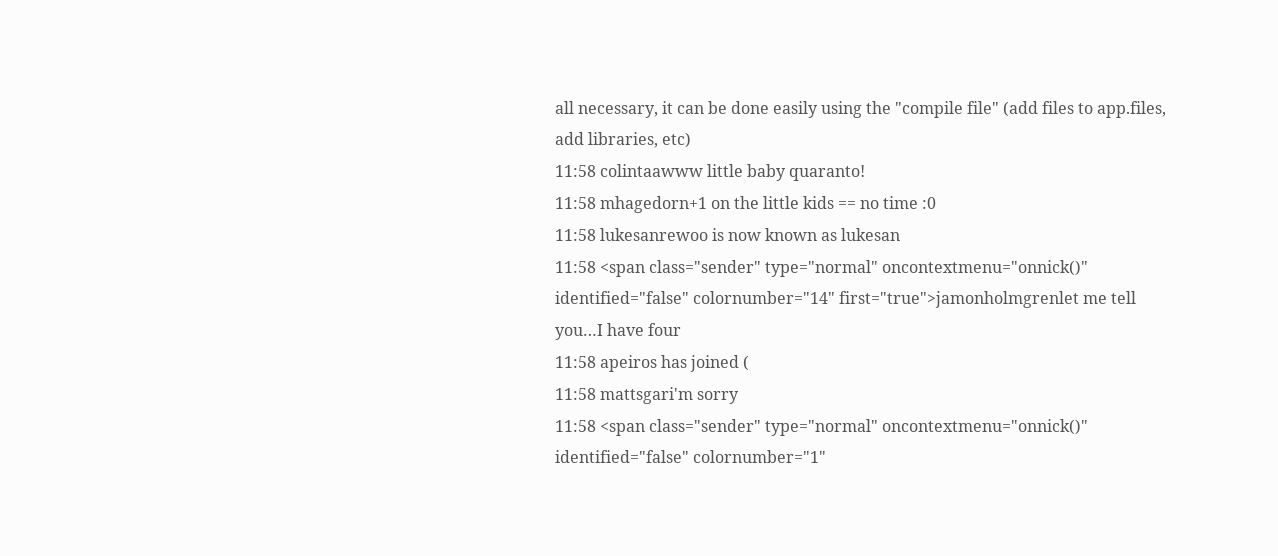all necessary, it can be done easily using the "compile file" (add files to app.files, add libraries, etc)
11:58 colintaawww little baby quaranto!
11:58 mhagedorn+1 on the little kids == no time :0
11:58 lukesanrewoo is now known as lukesan
11:58 <span class="sender" type="normal" oncontextmenu="onnick()" identified="false" colornumber="14" first="true">jamonholmgrenlet me tell you…I have four
11:58 apeiros has joined (
11:58 mattsgari'm sorry
11:58 <span class="sender" type="normal" oncontextmenu="onnick()" identified="false" colornumber="1"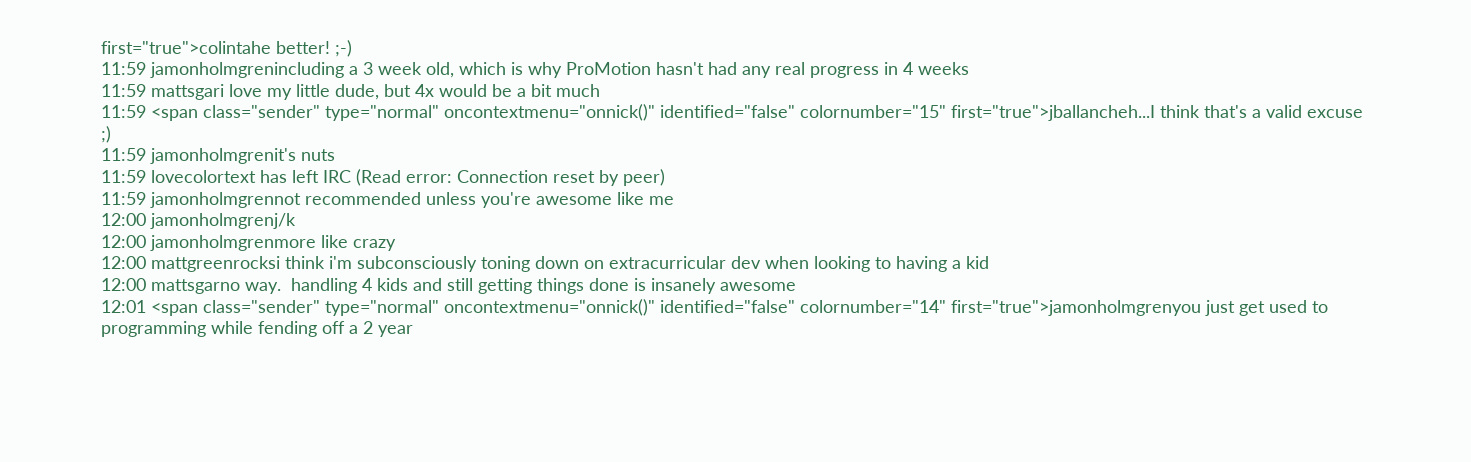first="true">colintahe better! ;-)
11:59 jamonholmgrenincluding a 3 week old, which is why ProMotion hasn't had any real progress in 4 weeks
11:59 mattsgari love my little dude, but 4x would be a bit much
11:59 <span class="sender" type="normal" oncontextmenu="onnick()" identified="false" colornumber="15" first="true">jballancheh...I think that's a valid excuse ;)
11:59 jamonholmgrenit's nuts
11:59 lovecolortext has left IRC (Read error: Connection reset by peer)
11:59 jamonholmgrennot recommended unless you're awesome like me
12:00 jamonholmgrenj/k
12:00 jamonholmgrenmore like crazy
12:00 mattgreenrocksi think i'm subconsciously toning down on extracurricular dev when looking to having a kid
12:00 mattsgarno way.  handling 4 kids and still getting things done is insanely awesome
12:01 <span class="sender" type="normal" oncontextmenu="onnick()" identified="false" colornumber="14" first="true">jamonholmgrenyou just get used to programming while fending off a 2 year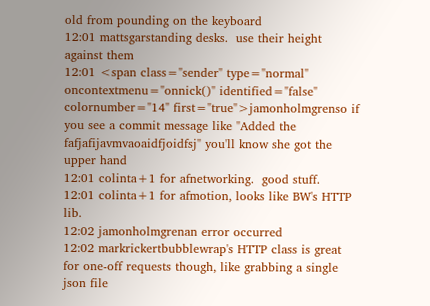old from pounding on the keyboard
12:01 mattsgarstanding desks.  use their height against them
12:01 <span class="sender" type="normal" oncontextmenu="onnick()" identified="false" colornumber="14" first="true">jamonholmgrenso if you see a commit message like "Added the fafjafijavmvaoaidfjoidfsj" you'll know she got the upper hand
12:01 colinta+1 for afnetworking.  good stuff.
12:01 colinta+1 for afmotion, looks like BW's HTTP lib.
12:02 jamonholmgrenan error occurred
12:02 markrickertbubblewrap's HTTP class is great for one-off requests though, like grabbing a single json file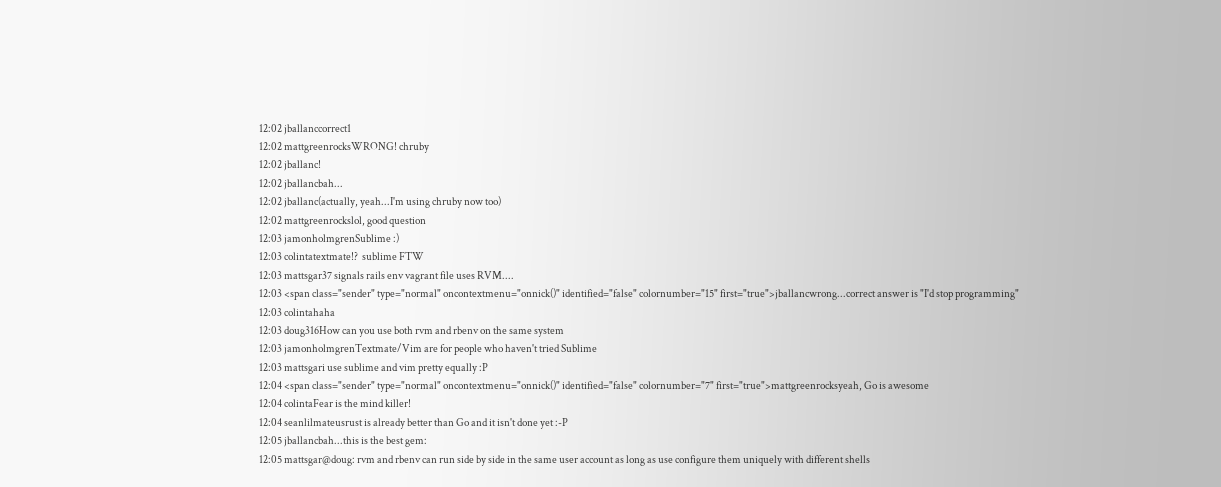12:02 jballanccorrect1
12:02 mattgreenrocksWRONG! chruby
12:02 jballanc!
12:02 jballancbah...
12:02 jballanc(actually, yeah...I'm using chruby now too)
12:02 mattgreenrockslol, good question
12:03 jamonholmgrenSublime :)
12:03 colintatextmate!?  sublime FTW
12:03 mattsgar37 signals rails env vagrant file uses RVM....
12:03 <span class="sender" type="normal" oncontextmenu="onnick()" identified="false" colornumber="15" first="true">jballancwrong...correct answer is "I'd stop programming"
12:03 colintahaha
12:03 doug316How can you use both rvm and rbenv on the same system
12:03 jamonholmgrenTextmate/Vim are for people who haven't tried Sublime
12:03 mattsgari use sublime and vim pretty equally :P
12:04 <span class="sender" type="normal" oncontextmenu="onnick()" identified="false" colornumber="7" first="true">mattgreenrocksyeah, Go is awesome
12:04 colintaFear is the mind killer!
12:04 seanlilmateusrust is already better than Go and it isn't done yet :-P
12:05 jballancbah...this is the best gem:
12:05 mattsgar@doug: rvm and rbenv can run side by side in the same user account as long as use configure them uniquely with different shells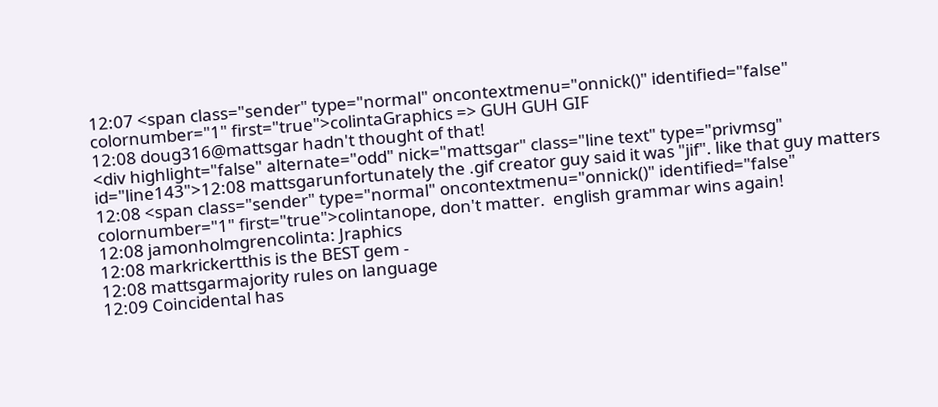12:07 <span class="sender" type="normal" oncontextmenu="onnick()" identified="false" colornumber="1" first="true">colintaGraphics => GUH GUH GIF
12:08 doug316@mattsgar hadn't thought of that!
<div highlight="false" alternate="odd" nick="mattsgar" class="line text" type="privmsg" id="line143">12:08 mattsgarunfortunately the .gif creator guy said it was "jif". like that guy matters
12:08 <span class="sender" type="normal" oncontextmenu="onnick()" identified="false" colornumber="1" first="true">colintanope, don't matter.  english grammar wins again!
12:08 jamonholmgrencolinta: Jraphics
12:08 markrickertthis is the BEST gem -
12:08 mattsgarmajority rules on language
12:09 Coincidental has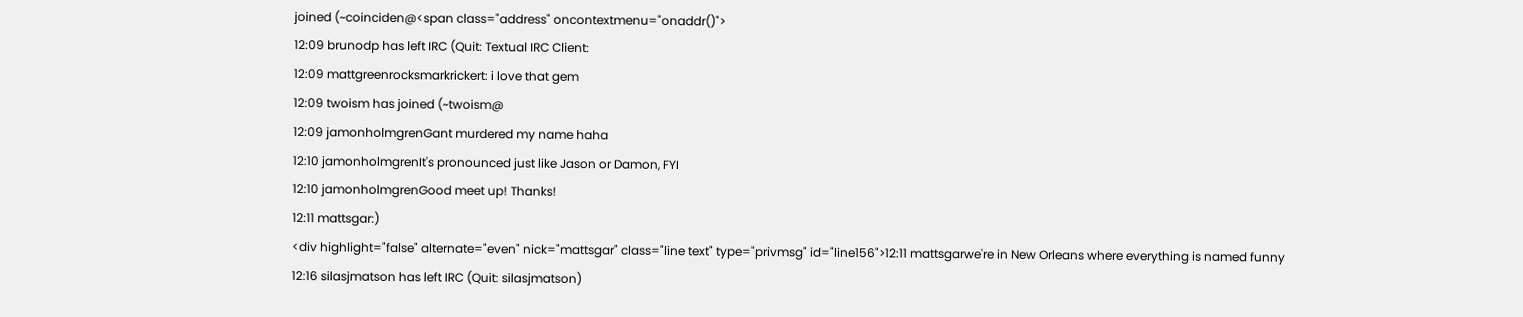joined (~coinciden@<span class="address" oncontextmenu="onaddr()">
12:09 brunodp has left IRC (Quit: Textual IRC Client:
12:09 mattgreenrocksmarkrickert: i love that gem
12:09 twoism has joined (~twoism@
12:09 jamonholmgrenGant murdered my name haha
12:10 jamonholmgrenIt's pronounced just like Jason or Damon, FYI
12:10 jamonholmgrenGood meet up! Thanks!
12:11 mattsgar:)
<div highlight="false" alternate="even" nick="mattsgar" class="line text" type="privmsg" id="line156">12:11 mattsgarwe're in New Orleans where everything is named funny
12:16 silasjmatson has left IRC (Quit: silasjmatson)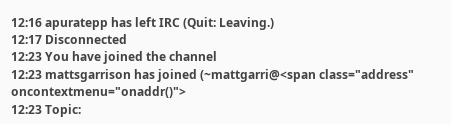12:16 apuratepp has left IRC (Quit: Leaving.)
12:17 Disconnected
12:23 You have joined the channel
12:23 mattsgarrison has joined (~mattgarri@<span class="address" oncontextmenu="onaddr()">
12:23 Topic: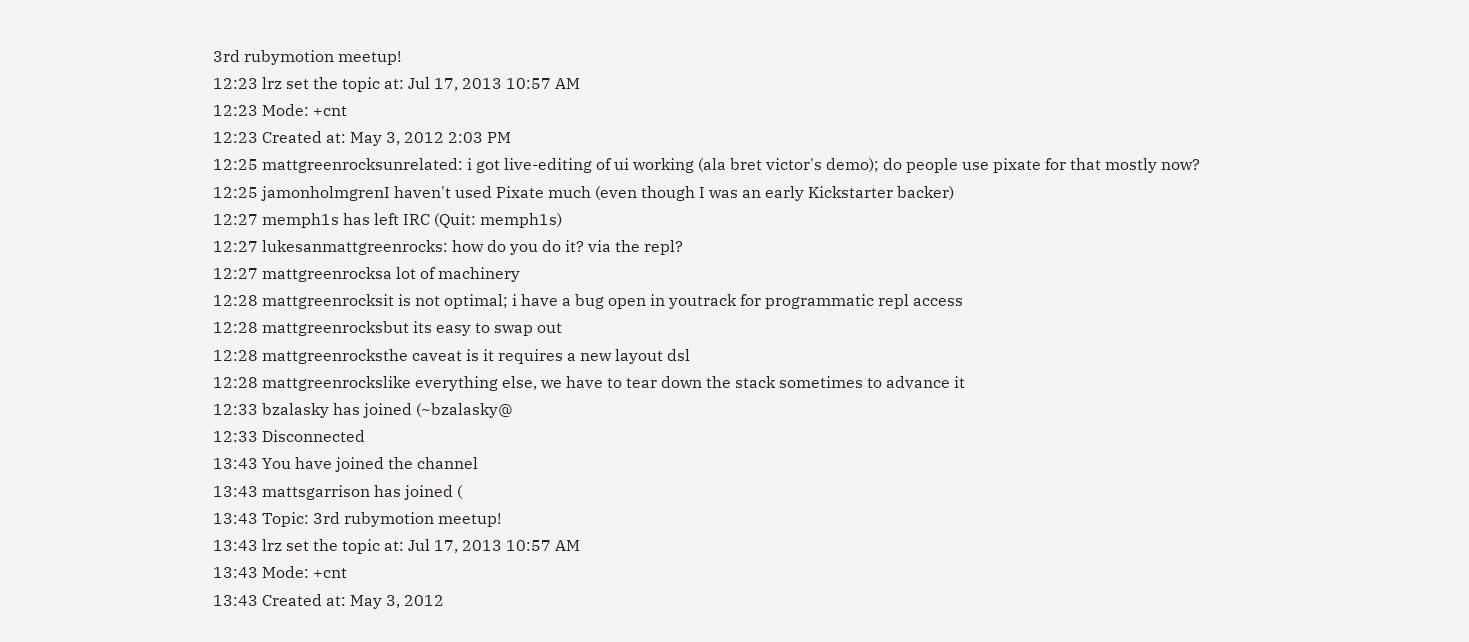3rd rubymotion meetup!
12:23 lrz set the topic at: Jul 17, 2013 10:57 AM
12:23 Mode: +cnt
12:23 Created at: May 3, 2012 2:03 PM
12:25 mattgreenrocksunrelated: i got live-editing of ui working (ala bret victor's demo); do people use pixate for that mostly now?
12:25 jamonholmgrenI haven't used Pixate much (even though I was an early Kickstarter backer)
12:27 memph1s has left IRC (Quit: memph1s)
12:27 lukesanmattgreenrocks: how do you do it? via the repl?
12:27 mattgreenrocksa lot of machinery
12:28 mattgreenrocksit is not optimal; i have a bug open in youtrack for programmatic repl access
12:28 mattgreenrocksbut its easy to swap out
12:28 mattgreenrocksthe caveat is it requires a new layout dsl
12:28 mattgreenrockslike everything else, we have to tear down the stack sometimes to advance it
12:33 bzalasky has joined (~bzalasky@
12:33 Disconnected
13:43 You have joined the channel
13:43 mattsgarrison has joined (
13:43 Topic: 3rd rubymotion meetup!
13:43 lrz set the topic at: Jul 17, 2013 10:57 AM
13:43 Mode: +cnt
13:43 Created at: May 3, 2012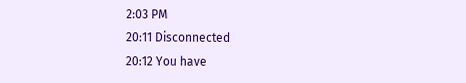2:03 PM
20:11 Disconnected
20:12 You have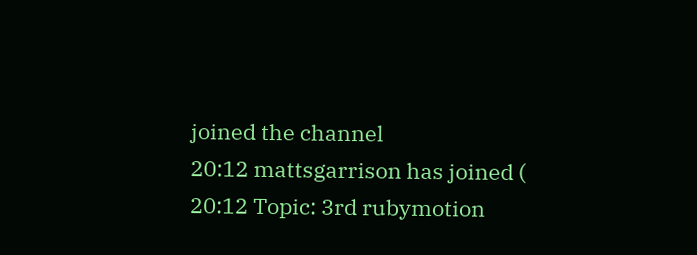joined the channel
20:12 mattsgarrison has joined (
20:12 Topic: 3rd rubymotion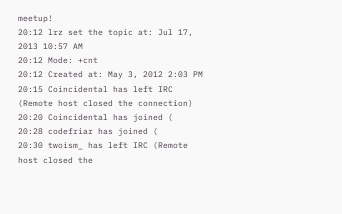meetup!
20:12 lrz set the topic at: Jul 17, 2013 10:57 AM
20:12 Mode: +cnt
20:12 Created at: May 3, 2012 2:03 PM
20:15 Coincidental has left IRC (Remote host closed the connection)
20:20 Coincidental has joined (
20:28 codefriar has joined (
20:30 twoism_ has left IRC (Remote host closed the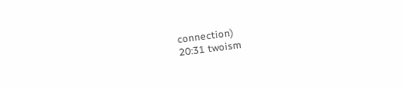connection)
20:31 twoism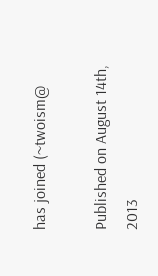has joined (~twoism@

Published on August 14th, 2013